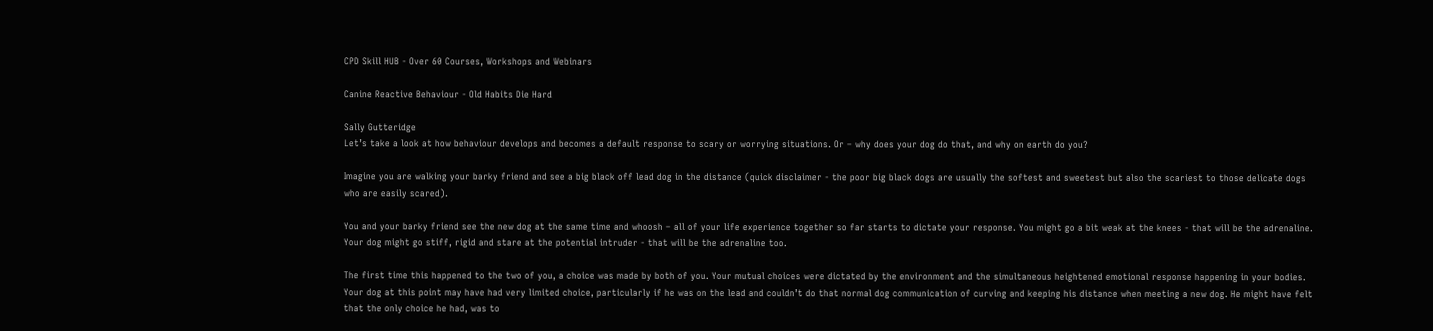CPD Skill HUB - Over 60 Courses, Workshops and Webinars

Canine Reactive Behaviour - Old Habits Die Hard

Sally Gutteridge
Let’s take a look at how behaviour develops and becomes a default response to scary or worrying situations. Or – why does your dog do that, and why on earth do you?

Imagine you are walking your barky friend and see a big black off lead dog in the distance (quick disclaimer - the poor big black dogs are usually the softest and sweetest but also the scariest to those delicate dogs who are easily scared).

You and your barky friend see the new dog at the same time and whoosh – all of your life experience together so far starts to dictate your response. You might go a bit weak at the knees - that will be the adrenaline. Your dog might go stiff, rigid and stare at the potential intruder - that will be the adrenaline too.

The first time this happened to the two of you, a choice was made by both of you. Your mutual choices were dictated by the environment and the simultaneous heightened emotional response happening in your bodies. Your dog at this point may have had very limited choice, particularly if he was on the lead and couldn’t do that normal dog communication of curving and keeping his distance when meeting a new dog. He might have felt that the only choice he had, was to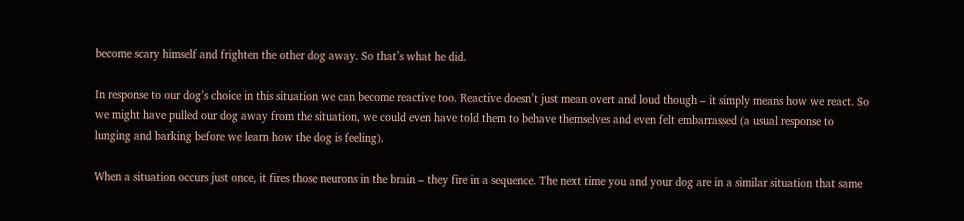become scary himself and frighten the other dog away. So that’s what he did.

In response to our dog’s choice in this situation we can become reactive too. Reactive doesn’t just mean overt and loud though – it simply means how we react. So we might have pulled our dog away from the situation, we could even have told them to behave themselves and even felt embarrassed (a usual response to lunging and barking before we learn how the dog is feeling).

When a situation occurs just once, it fires those neurons in the brain – they fire in a sequence. The next time you and your dog are in a similar situation that same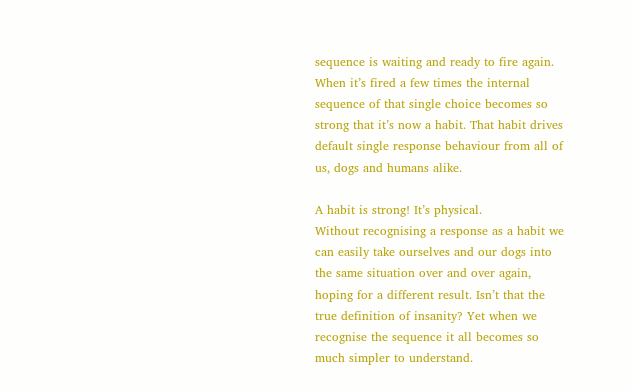sequence is waiting and ready to fire again. When it’s fired a few times the internal sequence of that single choice becomes so strong that it’s now a habit. That habit drives default single response behaviour from all of us, dogs and humans alike.

A habit is strong! It’s physical.
Without recognising a response as a habit we can easily take ourselves and our dogs into the same situation over and over again, hoping for a different result. Isn’t that the true definition of insanity? Yet when we recognise the sequence it all becomes so much simpler to understand.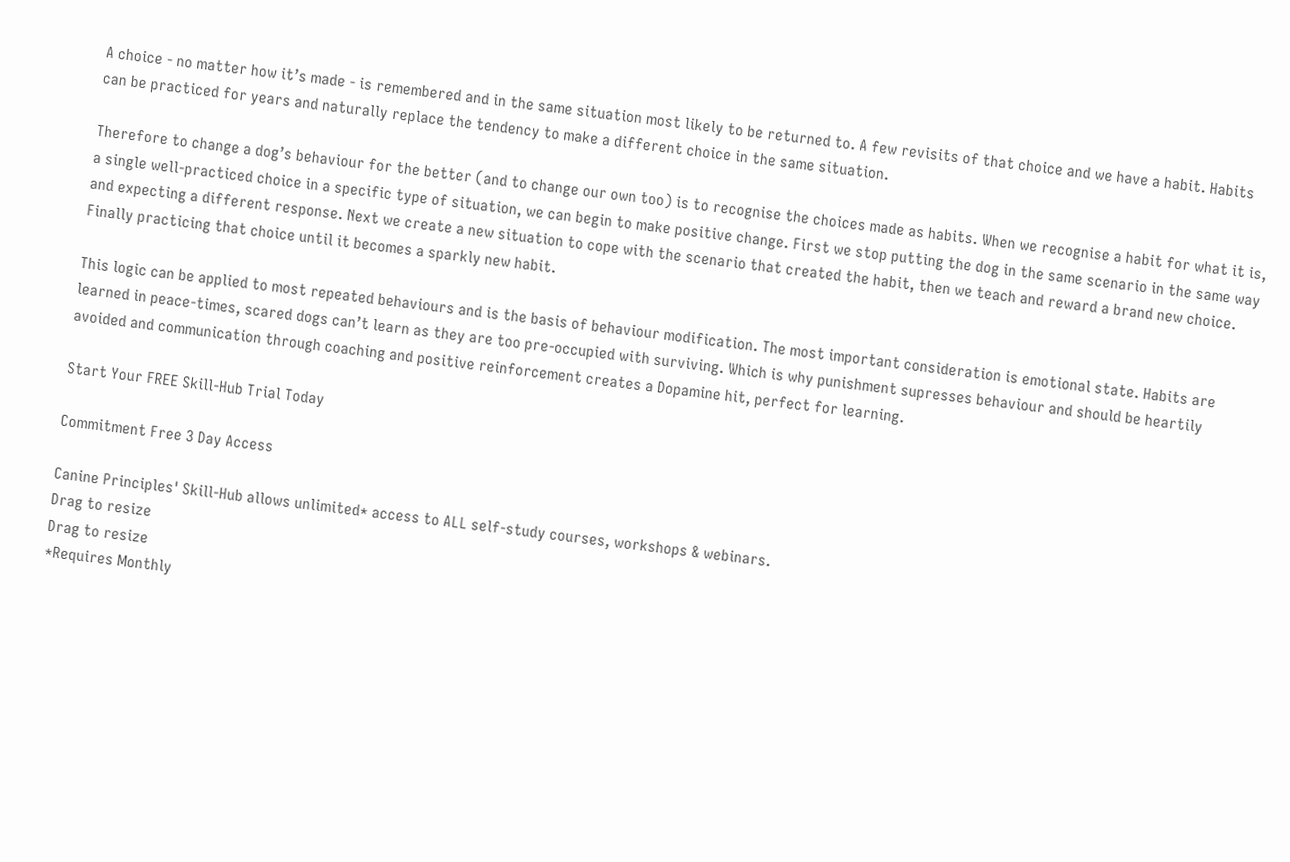A choice - no matter how it’s made - is remembered and in the same situation most likely to be returned to. A few revisits of that choice and we have a habit. Habits can be practiced for years and naturally replace the tendency to make a different choice in the same situation.

Therefore to change a dog’s behaviour for the better (and to change our own too) is to recognise the choices made as habits. When we recognise a habit for what it is, a single well-practiced choice in a specific type of situation, we can begin to make positive change. First we stop putting the dog in the same scenario in the same way and expecting a different response. Next we create a new situation to cope with the scenario that created the habit, then we teach and reward a brand new choice. Finally practicing that choice until it becomes a sparkly new habit.

This logic can be applied to most repeated behaviours and is the basis of behaviour modification. The most important consideration is emotional state. Habits are learned in peace-times, scared dogs can’t learn as they are too pre-occupied with surviving. Which is why punishment supresses behaviour and should be heartily avoided and communication through coaching and positive reinforcement creates a Dopamine hit, perfect for learning.

Start Your FREE Skill-Hub Trial Today

Commitment Free 3 Day Access

Canine Principles' Skill-Hub allows unlimited* access to ALL self-study courses, workshops & webinars.
Drag to resize
Drag to resize
*Requires Monthly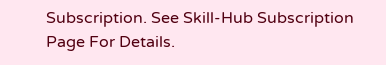Subscription. See Skill-Hub Subscription Page For Details.